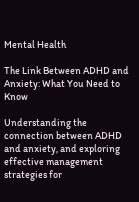Mental Health

The Link Between ADHD and Anxiety: What You Need to Know

Understanding the connection between ADHD and anxiety, and exploring effective management strategies for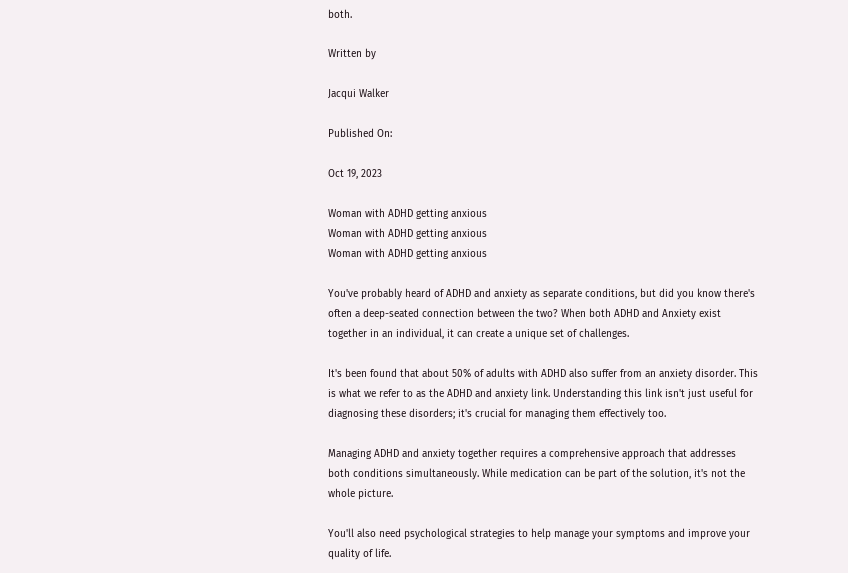both.

Written by

Jacqui Walker

Published On:

Oct 19, 2023

Woman with ADHD getting anxious
Woman with ADHD getting anxious
Woman with ADHD getting anxious

You've probably heard of ADHD and anxiety as separate conditions, but did you know there's often a deep-seated connection between the two? When both ADHD and Anxiety exist together in an individual, it can create a unique set of challenges.

It's been found that about 50% of adults with ADHD also suffer from an anxiety disorder. This is what we refer to as the ADHD and anxiety link. Understanding this link isn't just useful for diagnosing these disorders; it's crucial for managing them effectively too.

Managing ADHD and anxiety together requires a comprehensive approach that addresses both conditions simultaneously. While medication can be part of the solution, it's not the whole picture.

You'll also need psychological strategies to help manage your symptoms and improve your quality of life.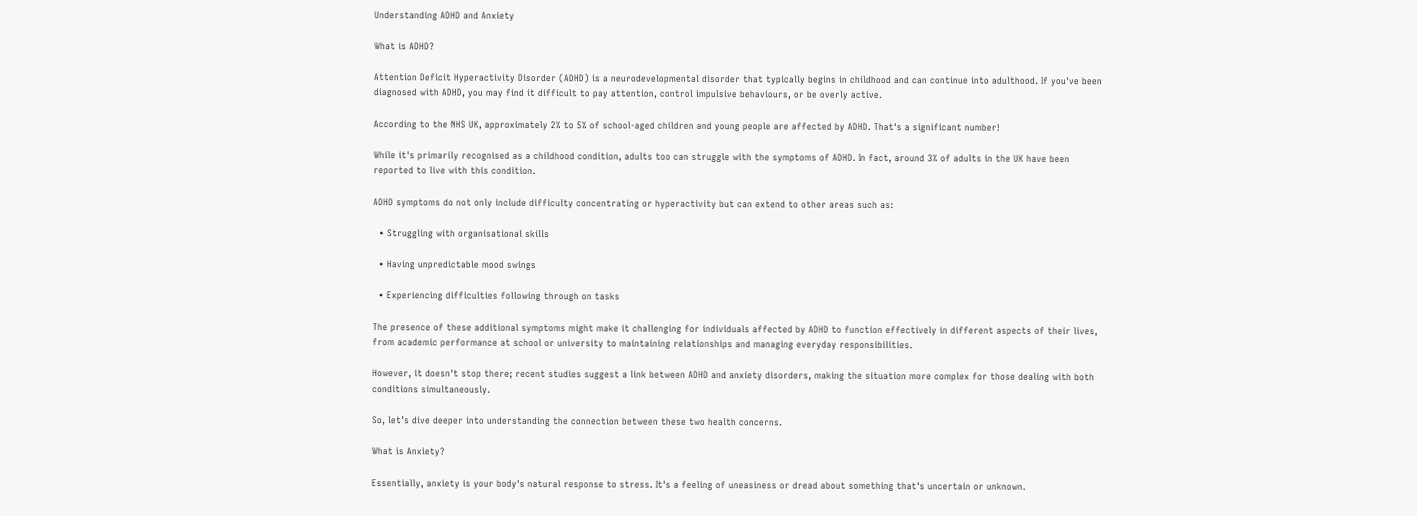Understanding ADHD and Anxiety

What is ADHD?

Attention Deficit Hyperactivity Disorder (ADHD) is a neurodevelopmental disorder that typically begins in childhood and can continue into adulthood. If you've been diagnosed with ADHD, you may find it difficult to pay attention, control impulsive behaviours, or be overly active.

According to the NHS UK, approximately 2% to 5% of school-aged children and young people are affected by ADHD. That's a significant number!

While it's primarily recognised as a childhood condition, adults too can struggle with the symptoms of ADHD. In fact, around 3% of adults in the UK have been reported to live with this condition.

ADHD symptoms do not only include difficulty concentrating or hyperactivity but can extend to other areas such as:

  • Struggling with organisational skills

  • Having unpredictable mood swings

  • Experiencing difficulties following through on tasks

The presence of these additional symptoms might make it challenging for individuals affected by ADHD to function effectively in different aspects of their lives, from academic performance at school or university to maintaining relationships and managing everyday responsibilities.

However, it doesn't stop there; recent studies suggest a link between ADHD and anxiety disorders, making the situation more complex for those dealing with both conditions simultaneously.

So, let’s dive deeper into understanding the connection between these two health concerns.

What is Anxiety?

Essentially, anxiety is your body's natural response to stress. It's a feeling of uneasiness or dread about something that's uncertain or unknown.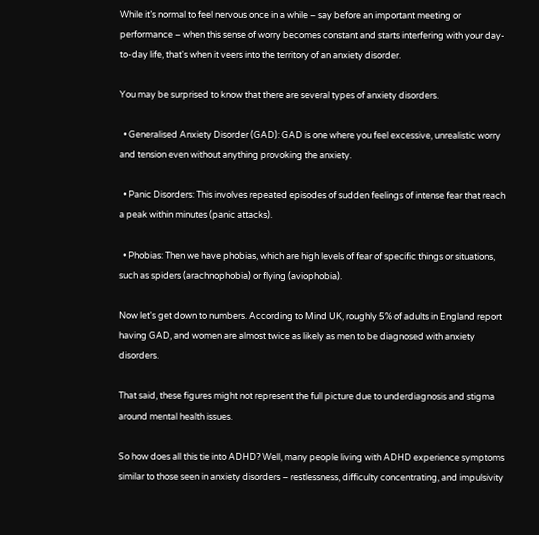While it’s normal to feel nervous once in a while – say before an important meeting or performance – when this sense of worry becomes constant and starts interfering with your day-to-day life, that's when it veers into the territory of an anxiety disorder.

You may be surprised to know that there are several types of anxiety disorders.

  • Generalised Anxiety Disorder (GAD): GAD is one where you feel excessive, unrealistic worry and tension even without anything provoking the anxiety.

  • Panic Disorders: This involves repeated episodes of sudden feelings of intense fear that reach a peak within minutes (panic attacks).

  • Phobias: Then we have phobias, which are high levels of fear of specific things or situations, such as spiders (arachnophobia) or flying (aviophobia).

Now let's get down to numbers. According to Mind UK, roughly 5% of adults in England report having GAD, and women are almost twice as likely as men to be diagnosed with anxiety disorders.

That said, these figures might not represent the full picture due to underdiagnosis and stigma around mental health issues.

So how does all this tie into ADHD? Well, many people living with ADHD experience symptoms similar to those seen in anxiety disorders – restlessness, difficulty concentrating, and impulsivity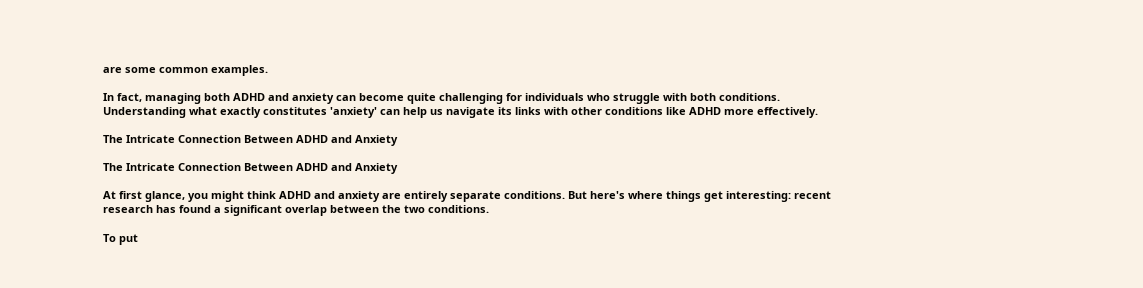are some common examples.

In fact, managing both ADHD and anxiety can become quite challenging for individuals who struggle with both conditions. Understanding what exactly constitutes 'anxiety' can help us navigate its links with other conditions like ADHD more effectively.

The Intricate Connection Between ADHD and Anxiety

The Intricate Connection Between ADHD and Anxiety

At first glance, you might think ADHD and anxiety are entirely separate conditions. But here's where things get interesting: recent research has found a significant overlap between the two conditions.

To put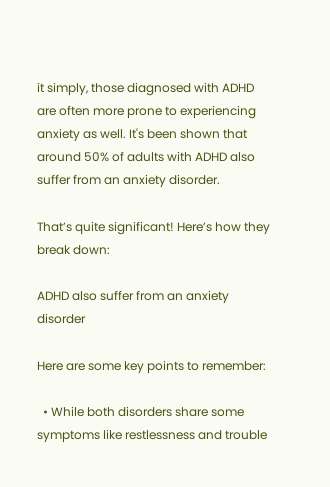it simply, those diagnosed with ADHD are often more prone to experiencing anxiety as well. It's been shown that around 50% of adults with ADHD also suffer from an anxiety disorder.

That’s quite significant! Here’s how they break down:

ADHD also suffer from an anxiety disorder

Here are some key points to remember:

  • While both disorders share some symptoms like restlessness and trouble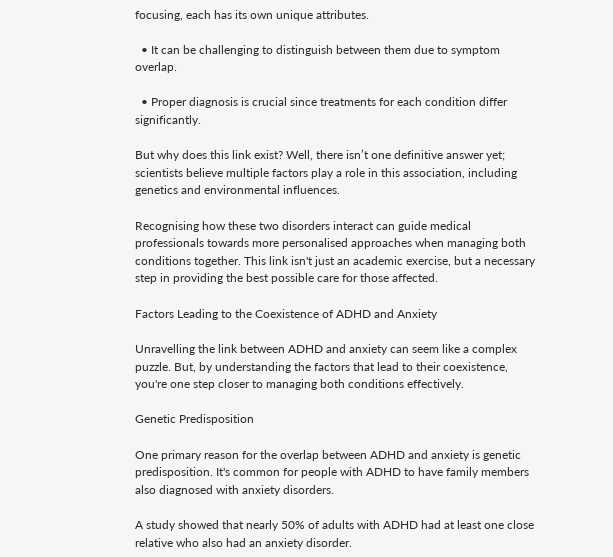focusing, each has its own unique attributes.

  • It can be challenging to distinguish between them due to symptom overlap.

  • Proper diagnosis is crucial since treatments for each condition differ significantly.

But why does this link exist? Well, there isn’t one definitive answer yet; scientists believe multiple factors play a role in this association, including genetics and environmental influences.

Recognising how these two disorders interact can guide medical professionals towards more personalised approaches when managing both conditions together. This link isn't just an academic exercise, but a necessary step in providing the best possible care for those affected.

Factors Leading to the Coexistence of ADHD and Anxiety

Unravelling the link between ADHD and anxiety can seem like a complex puzzle. But, by understanding the factors that lead to their coexistence, you're one step closer to managing both conditions effectively.

Genetic Predisposition

One primary reason for the overlap between ADHD and anxiety is genetic predisposition. It's common for people with ADHD to have family members also diagnosed with anxiety disorders.

A study showed that nearly 50% of adults with ADHD had at least one close relative who also had an anxiety disorder.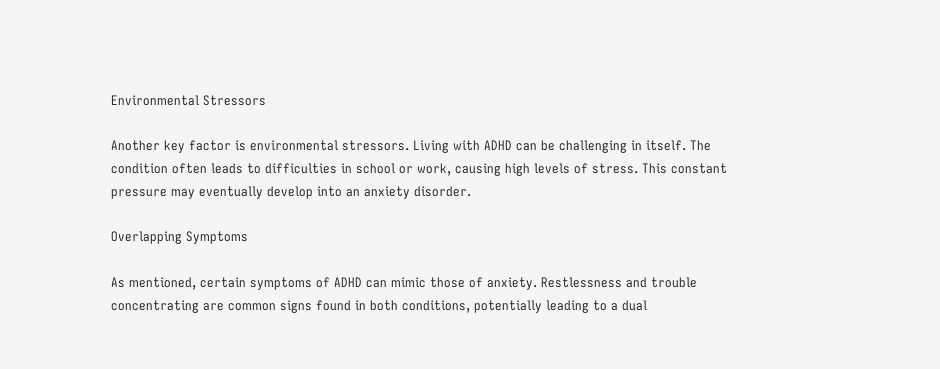Environmental Stressors

Another key factor is environmental stressors. Living with ADHD can be challenging in itself. The condition often leads to difficulties in school or work, causing high levels of stress. This constant pressure may eventually develop into an anxiety disorder.

Overlapping Symptoms

As mentioned, certain symptoms of ADHD can mimic those of anxiety. Restlessness and trouble concentrating are common signs found in both conditions, potentially leading to a dual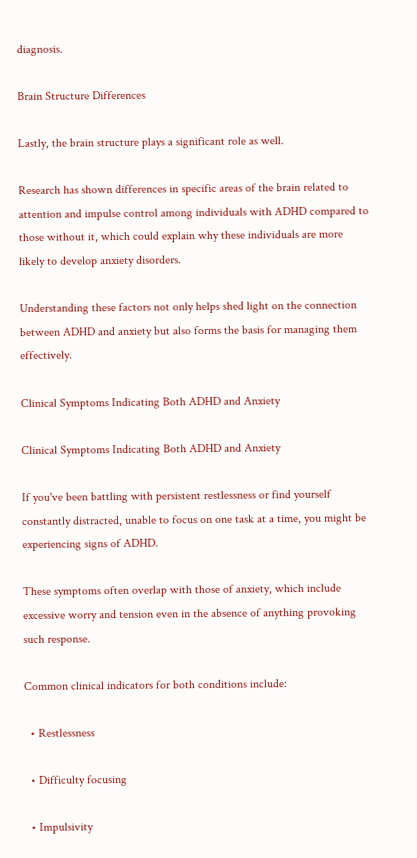diagnosis.

Brain Structure Differences

Lastly, the brain structure plays a significant role as well.

Research has shown differences in specific areas of the brain related to attention and impulse control among individuals with ADHD compared to those without it, which could explain why these individuals are more likely to develop anxiety disorders.

Understanding these factors not only helps shed light on the connection between ADHD and anxiety but also forms the basis for managing them effectively.

Clinical Symptoms Indicating Both ADHD and Anxiety

Clinical Symptoms Indicating Both ADHD and Anxiety

If you've been battling with persistent restlessness or find yourself constantly distracted, unable to focus on one task at a time, you might be experiencing signs of ADHD.

These symptoms often overlap with those of anxiety, which include excessive worry and tension even in the absence of anything provoking such response.

Common clinical indicators for both conditions include:

  • Restlessness

  • Difficulty focusing

  • Impulsivity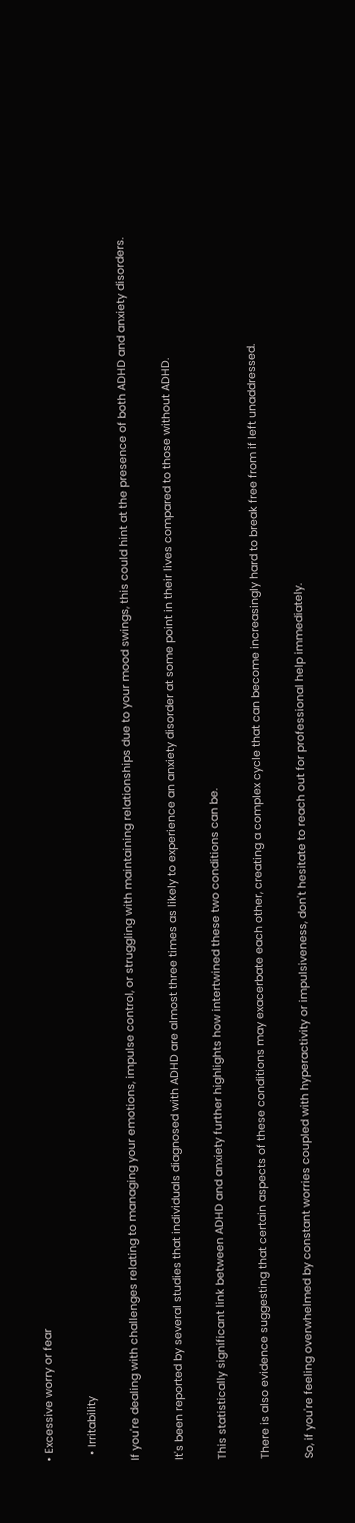• Excessive worry or fear

  • Irritability

If you're dealing with challenges relating to managing your emotions, impulse control, or struggling with maintaining relationships due to your mood swings, this could hint at the presence of both ADHD and anxiety disorders.

It's been reported by several studies that individuals diagnosed with ADHD are almost three times as likely to experience an anxiety disorder at some point in their lives compared to those without ADHD.

This statistically significant link between ADHD and anxiety further highlights how intertwined these two conditions can be.

There is also evidence suggesting that certain aspects of these conditions may exacerbate each other, creating a complex cycle that can become increasingly hard to break free from if left unaddressed.

So, if you're feeling overwhelmed by constant worries coupled with hyperactivity or impulsiveness, don't hesitate to reach out for professional help immediately.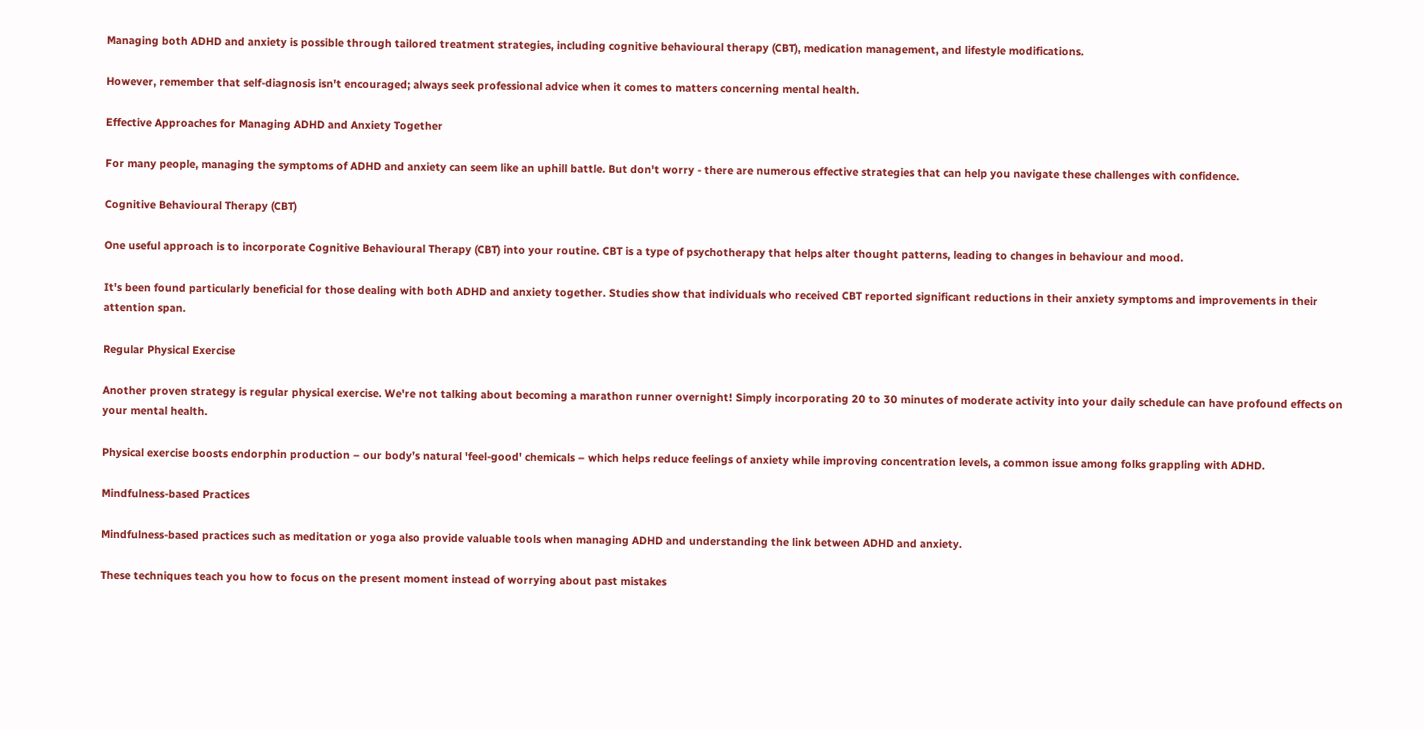Managing both ADHD and anxiety is possible through tailored treatment strategies, including cognitive behavioural therapy (CBT), medication management, and lifestyle modifications.

However, remember that self-diagnosis isn't encouraged; always seek professional advice when it comes to matters concerning mental health.

Effective Approaches for Managing ADHD and Anxiety Together

For many people, managing the symptoms of ADHD and anxiety can seem like an uphill battle. But don't worry - there are numerous effective strategies that can help you navigate these challenges with confidence.

Cognitive Behavioural Therapy (CBT)

One useful approach is to incorporate Cognitive Behavioural Therapy (CBT) into your routine. CBT is a type of psychotherapy that helps alter thought patterns, leading to changes in behaviour and mood.

It's been found particularly beneficial for those dealing with both ADHD and anxiety together. Studies show that individuals who received CBT reported significant reductions in their anxiety symptoms and improvements in their attention span.

Regular Physical Exercise

Another proven strategy is regular physical exercise. We're not talking about becoming a marathon runner overnight! Simply incorporating 20 to 30 minutes of moderate activity into your daily schedule can have profound effects on your mental health.

Physical exercise boosts endorphin production – our body’s natural 'feel-good' chemicals – which helps reduce feelings of anxiety while improving concentration levels, a common issue among folks grappling with ADHD.

Mindfulness-based Practices

Mindfulness-based practices such as meditation or yoga also provide valuable tools when managing ADHD and understanding the link between ADHD and anxiety.

These techniques teach you how to focus on the present moment instead of worrying about past mistakes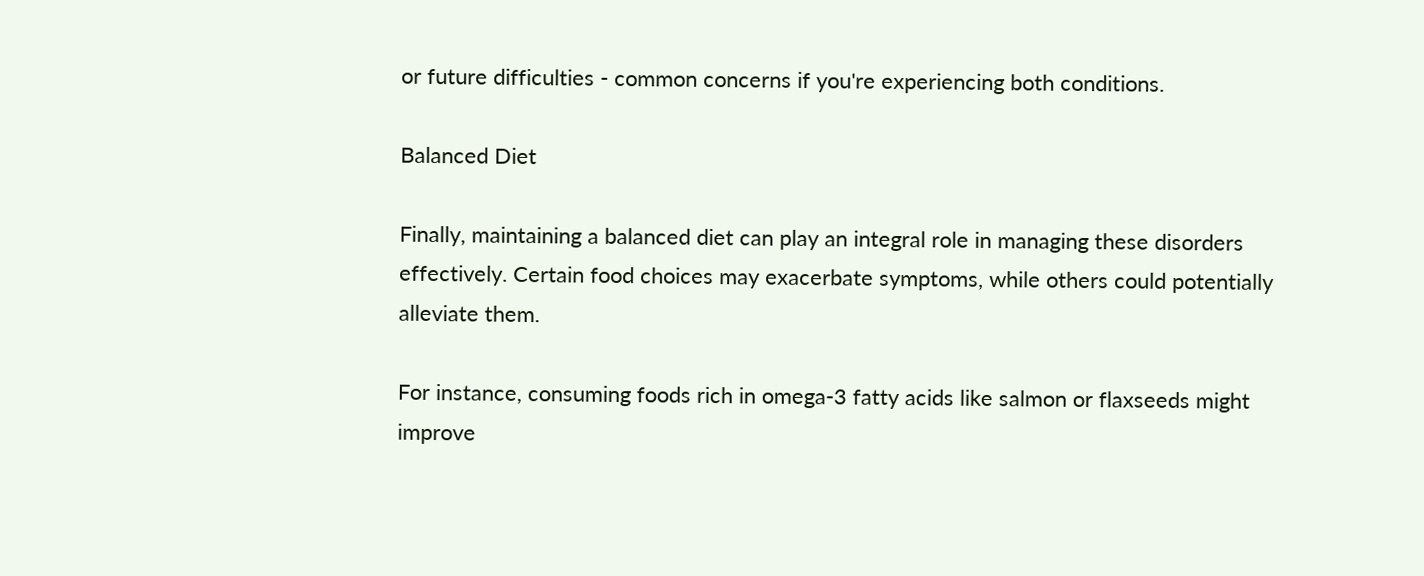or future difficulties - common concerns if you're experiencing both conditions.

Balanced Diet

Finally, maintaining a balanced diet can play an integral role in managing these disorders effectively. Certain food choices may exacerbate symptoms, while others could potentially alleviate them.

For instance, consuming foods rich in omega-3 fatty acids like salmon or flaxseeds might improve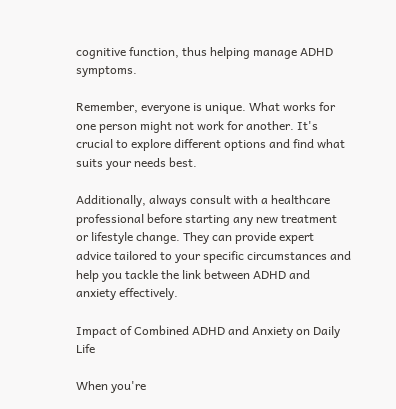cognitive function, thus helping manage ADHD symptoms.

Remember, everyone is unique. What works for one person might not work for another. It's crucial to explore different options and find what suits your needs best.

Additionally, always consult with a healthcare professional before starting any new treatment or lifestyle change. They can provide expert advice tailored to your specific circumstances and help you tackle the link between ADHD and anxiety effectively.

Impact of Combined ADHD and Anxiety on Daily Life

When you're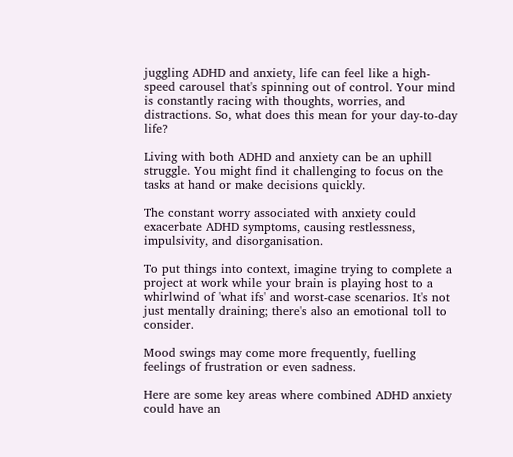juggling ADHD and anxiety, life can feel like a high-speed carousel that's spinning out of control. Your mind is constantly racing with thoughts, worries, and distractions. So, what does this mean for your day-to-day life?

Living with both ADHD and anxiety can be an uphill struggle. You might find it challenging to focus on the tasks at hand or make decisions quickly.

The constant worry associated with anxiety could exacerbate ADHD symptoms, causing restlessness, impulsivity, and disorganisation.

To put things into context, imagine trying to complete a project at work while your brain is playing host to a whirlwind of 'what ifs' and worst-case scenarios. It's not just mentally draining; there's also an emotional toll to consider.

Mood swings may come more frequently, fuelling feelings of frustration or even sadness.

Here are some key areas where combined ADHD anxiety could have an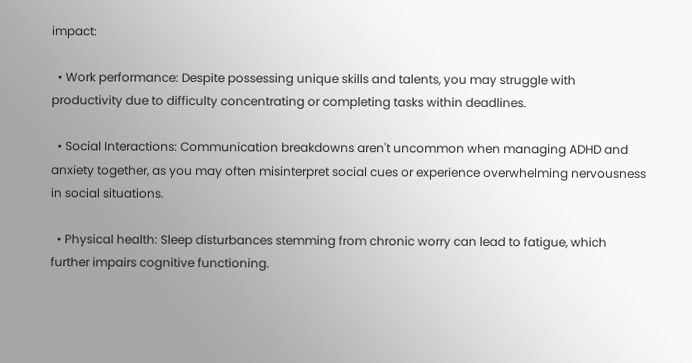impact:

  • Work performance: Despite possessing unique skills and talents, you may struggle with productivity due to difficulty concentrating or completing tasks within deadlines.

  • Social Interactions: Communication breakdowns aren't uncommon when managing ADHD and anxiety together, as you may often misinterpret social cues or experience overwhelming nervousness in social situations.

  • Physical health: Sleep disturbances stemming from chronic worry can lead to fatigue, which further impairs cognitive functioning.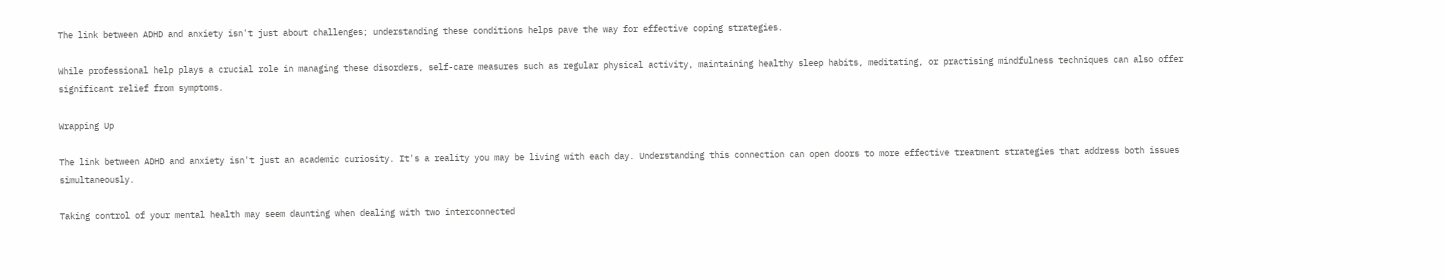The link between ADHD and anxiety isn't just about challenges; understanding these conditions helps pave the way for effective coping strategies.

While professional help plays a crucial role in managing these disorders, self-care measures such as regular physical activity, maintaining healthy sleep habits, meditating, or practising mindfulness techniques can also offer significant relief from symptoms.

Wrapping Up

The link between ADHD and anxiety isn't just an academic curiosity. It's a reality you may be living with each day. Understanding this connection can open doors to more effective treatment strategies that address both issues simultaneously.

Taking control of your mental health may seem daunting when dealing with two interconnected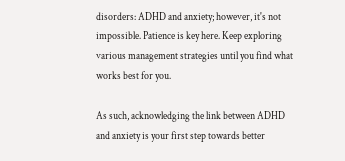disorders: ADHD and anxiety; however, it's not impossible. Patience is key here. Keep exploring various management strategies until you find what works best for you.

As such, acknowledging the link between ADHD and anxiety is your first step towards better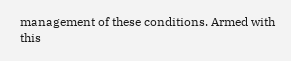management of these conditions. Armed with this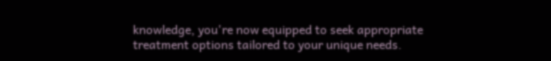knowledge, you're now equipped to seek appropriate treatment options tailored to your unique needs.